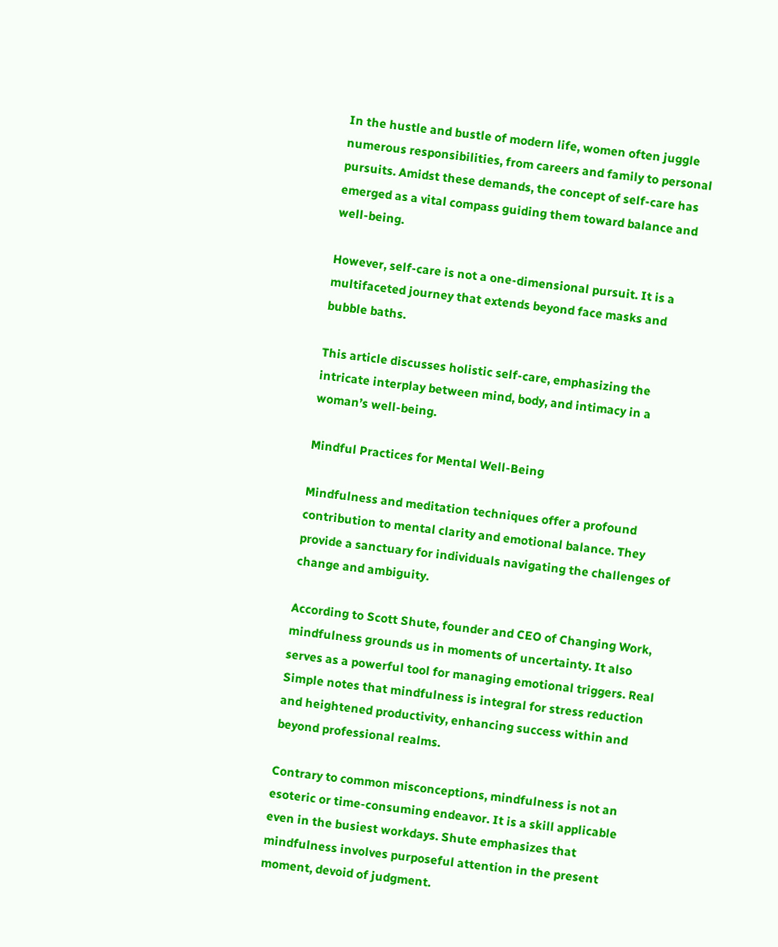In the hustle and bustle of modern life, women often juggle numerous responsibilities, from careers and family to personal pursuits. Amidst these demands, the concept of self-care has emerged as a vital compass guiding them toward balance and well-being.

However, self-care is not a one-dimensional pursuit. It is a multifaceted journey that extends beyond face masks and bubble baths.

This article discusses holistic self-care, emphasizing the intricate interplay between mind, body, and intimacy in a woman’s well-being.

Mindful Practices for Mental Well-Being

Mindfulness and meditation techniques offer a profound contribution to mental clarity and emotional balance. They provide a sanctuary for individuals navigating the challenges of change and ambiguity.

According to Scott Shute, founder and CEO of Changing Work, mindfulness grounds us in moments of uncertainty. It also serves as a powerful tool for managing emotional triggers. Real Simple notes that mindfulness is integral for stress reduction and heightened productivity, enhancing success within and beyond professional realms.

Contrary to common misconceptions, mindfulness is not an esoteric or time-consuming endeavor. It is a skill applicable even in the busiest workdays. Shute emphasizes that mindfulness involves purposeful attention in the present moment, devoid of judgment.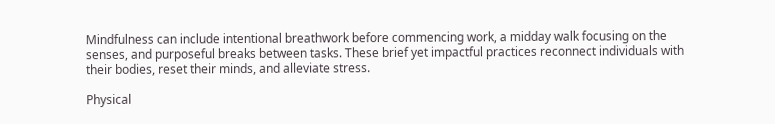Mindfulness can include intentional breathwork before commencing work, a midday walk focusing on the senses, and purposeful breaks between tasks. These brief yet impactful practices reconnect individuals with their bodies, reset their minds, and alleviate stress.

Physical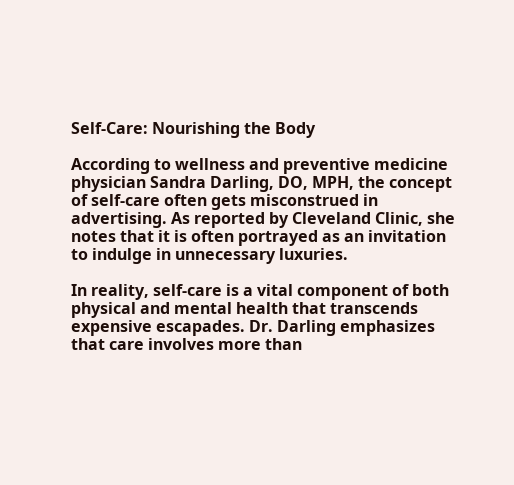Self-Care: Nourishing the Body

According to wellness and preventive medicine physician Sandra Darling, DO, MPH, the concept of self-care often gets misconstrued in advertising. As reported by Cleveland Clinic, she notes that it is often portrayed as an invitation to indulge in unnecessary luxuries.

In reality, self-care is a vital component of both physical and mental health that transcends expensive escapades. Dr. Darling emphasizes that care involves more than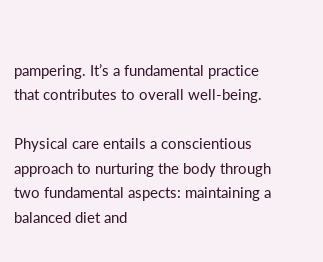pampering. It’s a fundamental practice that contributes to overall well-being.

Physical care entails a conscientious approach to nurturing the body through two fundamental aspects: maintaining a balanced diet and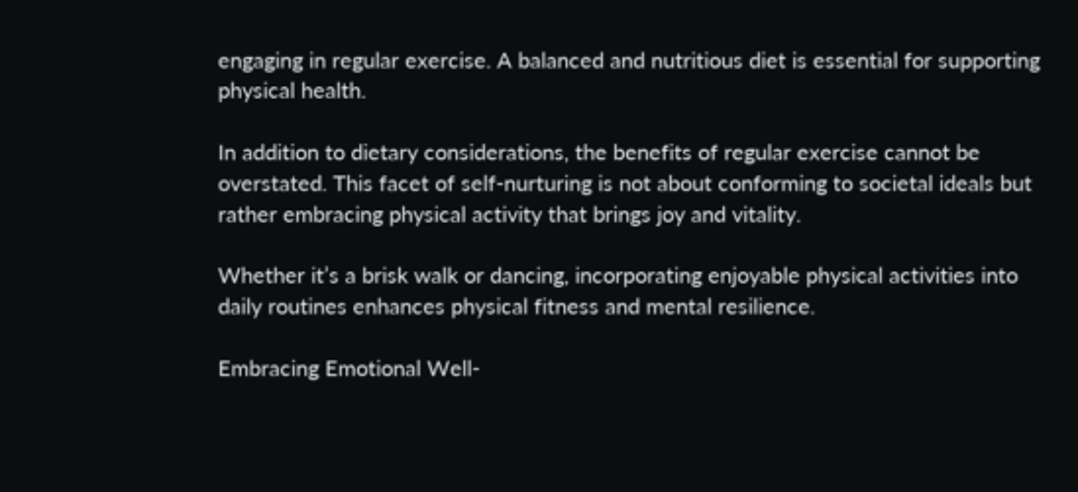engaging in regular exercise. A balanced and nutritious diet is essential for supporting physical health.

In addition to dietary considerations, the benefits of regular exercise cannot be overstated. This facet of self-nurturing is not about conforming to societal ideals but rather embracing physical activity that brings joy and vitality.

Whether it’s a brisk walk or dancing, incorporating enjoyable physical activities into daily routines enhances physical fitness and mental resilience.

Embracing Emotional Well-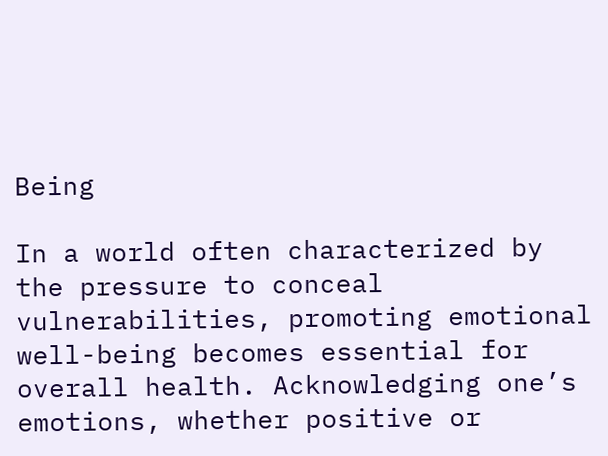Being

In a world often characterized by the pressure to conceal vulnerabilities, promoting emotional well-being becomes essential for overall health. Acknowledging one’s emotions, whether positive or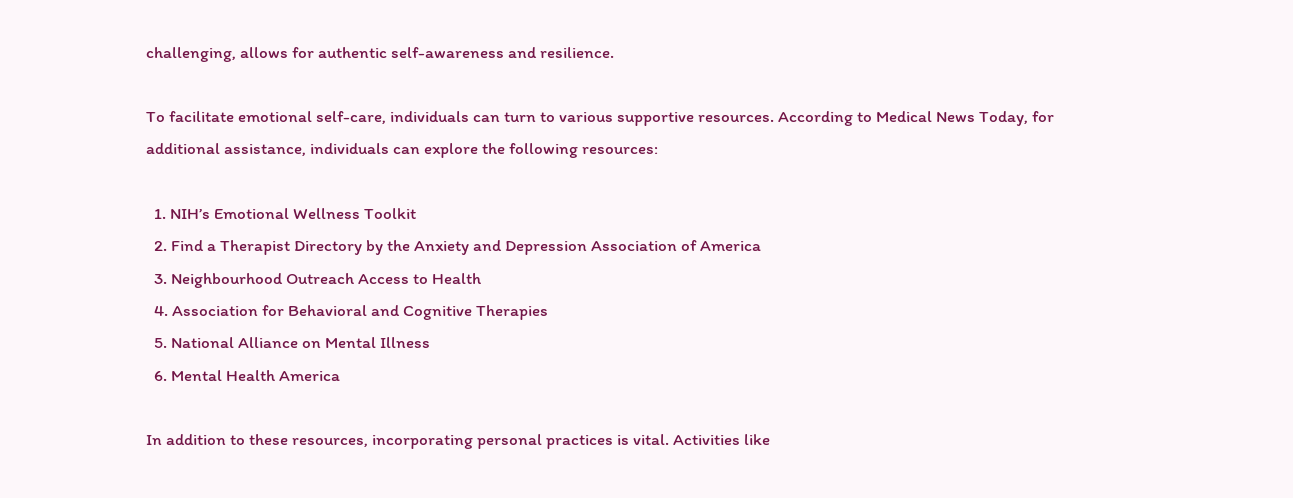challenging, allows for authentic self-awareness and resilience.

To facilitate emotional self-care, individuals can turn to various supportive resources. According to Medical News Today, for additional assistance, individuals can explore the following resources:

  1. NIH’s Emotional Wellness Toolkit
  2. Find a Therapist Directory by the Anxiety and Depression Association of America
  3. Neighbourhood Outreach Access to Health
  4. Association for Behavioral and Cognitive Therapies
  5. National Alliance on Mental Illness
  6. Mental Health America

In addition to these resources, incorporating personal practices is vital. Activities like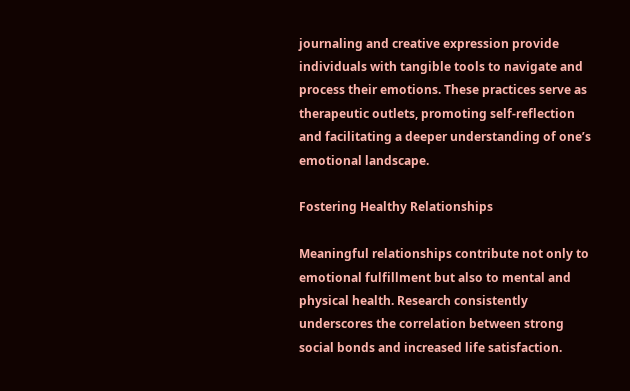journaling and creative expression provide individuals with tangible tools to navigate and process their emotions. These practices serve as therapeutic outlets, promoting self-reflection and facilitating a deeper understanding of one’s emotional landscape.

Fostering Healthy Relationships

Meaningful relationships contribute not only to emotional fulfillment but also to mental and physical health. Research consistently underscores the correlation between strong social bonds and increased life satisfaction.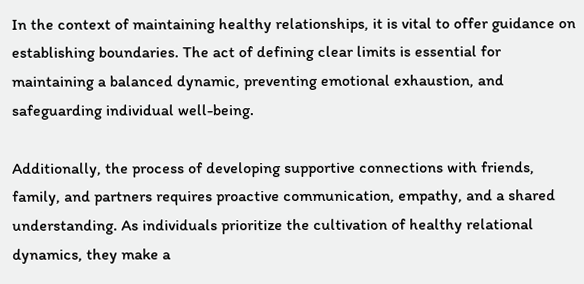In the context of maintaining healthy relationships, it is vital to offer guidance on establishing boundaries. The act of defining clear limits is essential for maintaining a balanced dynamic, preventing emotional exhaustion, and safeguarding individual well-being.

Additionally, the process of developing supportive connections with friends, family, and partners requires proactive communication, empathy, and a shared understanding. As individuals prioritize the cultivation of healthy relational dynamics, they make a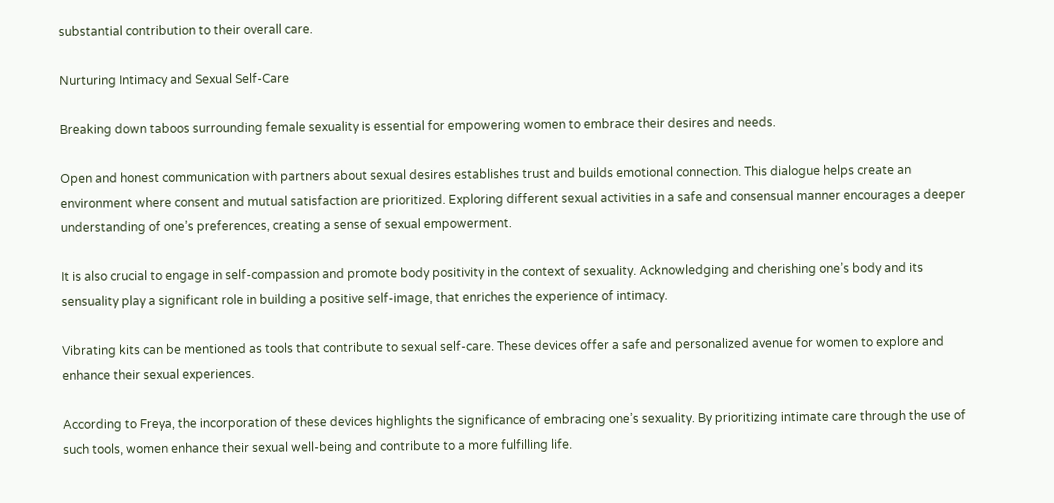substantial contribution to their overall care.

Nurturing Intimacy and Sexual Self-Care

Breaking down taboos surrounding female sexuality is essential for empowering women to embrace their desires and needs.

Open and honest communication with partners about sexual desires establishes trust and builds emotional connection. This dialogue helps create an environment where consent and mutual satisfaction are prioritized. Exploring different sexual activities in a safe and consensual manner encourages a deeper understanding of one’s preferences, creating a sense of sexual empowerment.

It is also crucial to engage in self-compassion and promote body positivity in the context of sexuality. Acknowledging and cherishing one’s body and its sensuality play a significant role in building a positive self-image, that enriches the experience of intimacy.

Vibrating kits can be mentioned as tools that contribute to sexual self-care. These devices offer a safe and personalized avenue for women to explore and enhance their sexual experiences.

According to Freya, the incorporation of these devices highlights the significance of embracing one’s sexuality. By prioritizing intimate care through the use of such tools, women enhance their sexual well-being and contribute to a more fulfilling life.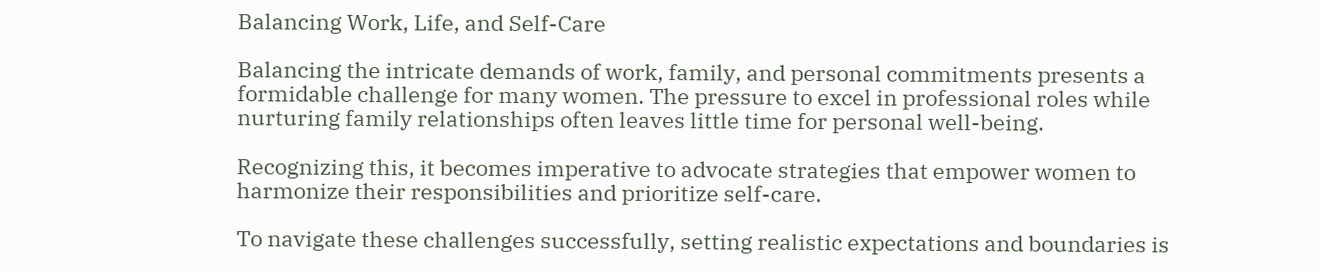Balancing Work, Life, and Self-Care

Balancing the intricate demands of work, family, and personal commitments presents a formidable challenge for many women. The pressure to excel in professional roles while nurturing family relationships often leaves little time for personal well-being.

Recognizing this, it becomes imperative to advocate strategies that empower women to harmonize their responsibilities and prioritize self-care.

To navigate these challenges successfully, setting realistic expectations and boundaries is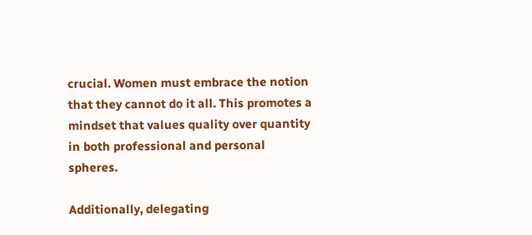crucial. Women must embrace the notion that they cannot do it all. This promotes a mindset that values quality over quantity in both professional and personal spheres.

Additionally, delegating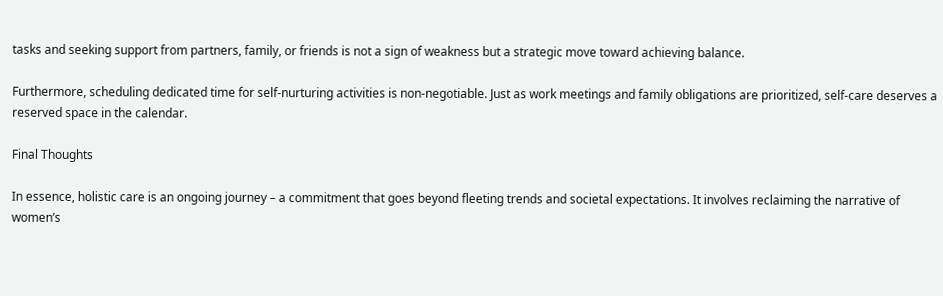tasks and seeking support from partners, family, or friends is not a sign of weakness but a strategic move toward achieving balance.

Furthermore, scheduling dedicated time for self-nurturing activities is non-negotiable. Just as work meetings and family obligations are prioritized, self-care deserves a reserved space in the calendar.

Final Thoughts

In essence, holistic care is an ongoing journey – a commitment that goes beyond fleeting trends and societal expectations. It involves reclaiming the narrative of women’s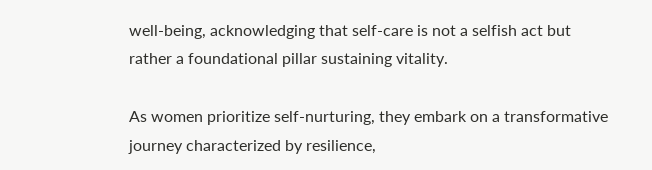well-being, acknowledging that self-care is not a selfish act but rather a foundational pillar sustaining vitality.

As women prioritize self-nurturing, they embark on a transformative journey characterized by resilience,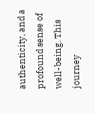authenticity, and a profound sense of well-being. This journey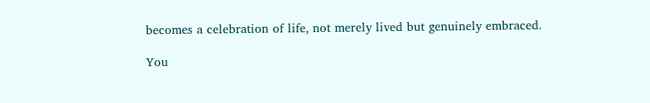becomes a celebration of life, not merely lived but genuinely embraced.

You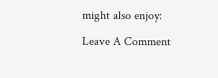might also enjoy:

Leave A Comment